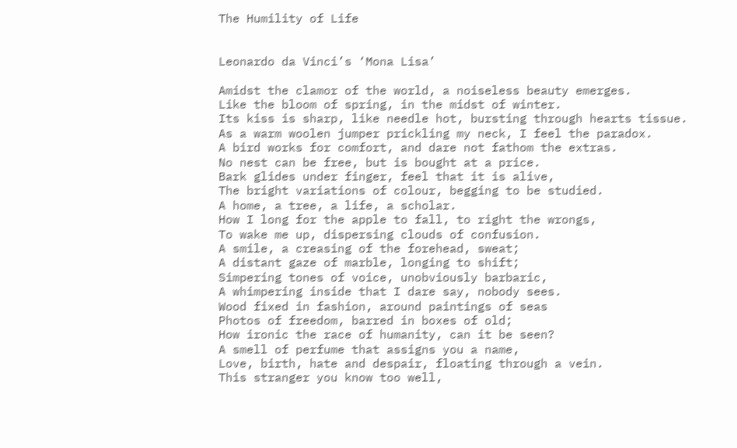The Humility of Life


Leonardo da Vinci’s ‘Mona Lisa’

Amidst the clamor of the world, a noiseless beauty emerges.
Like the bloom of spring, in the midst of winter.
Its kiss is sharp, like needle hot, bursting through hearts tissue.
As a warm woolen jumper prickling my neck, I feel the paradox.
A bird works for comfort, and dare not fathom the extras.
No nest can be free, but is bought at a price.
Bark glides under finger, feel that it is alive,
The bright variations of colour, begging to be studied.
A home, a tree, a life, a scholar.
How I long for the apple to fall, to right the wrongs,
To wake me up, dispersing clouds of confusion.
A smile, a creasing of the forehead, sweat;
A distant gaze of marble, longing to shift;
Simpering tones of voice, unobviously barbaric,
A whimpering inside that I dare say, nobody sees.
Wood fixed in fashion, around paintings of seas
Photos of freedom, barred in boxes of old;
How ironic the race of humanity, can it be seen?
A smell of perfume that assigns you a name,
Love, birth, hate and despair, floating through a vein.
This stranger you know too well,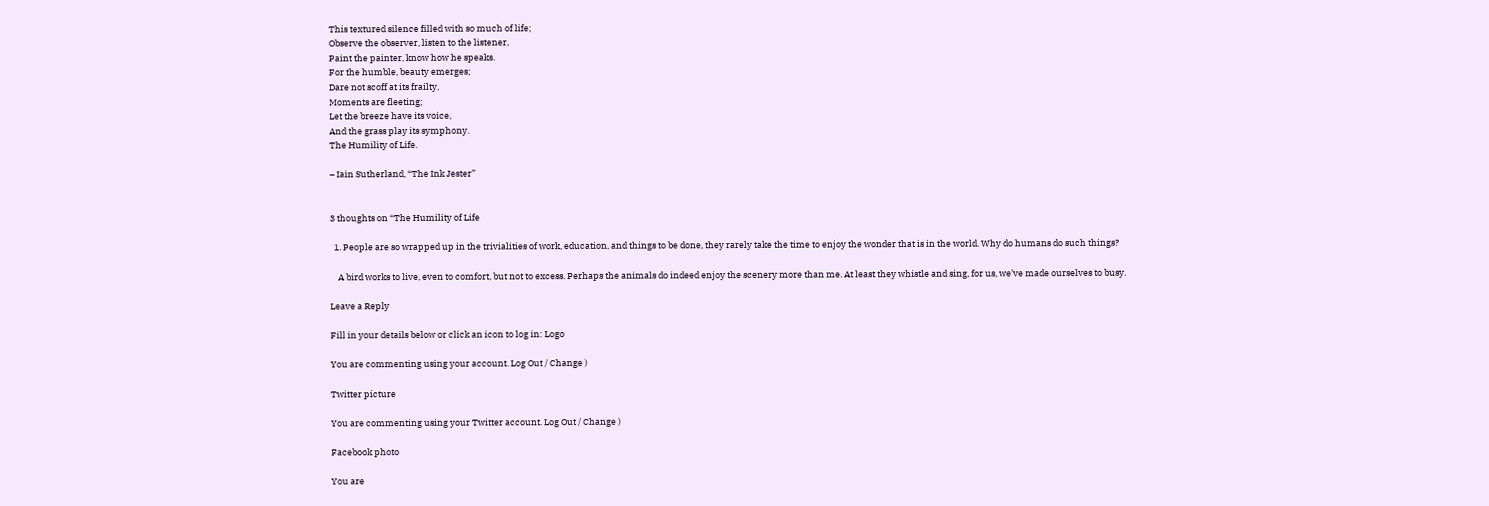This textured silence filled with so much of life;
Observe the observer, listen to the listener,
Paint the painter, know how he speaks.
For the humble, beauty emerges;
Dare not scoff at its frailty,
Moments are fleeting;
Let the breeze have its voice,
And the grass play its symphony.
The Humility of Life.

– Iain Sutherland, “The Ink Jester”


3 thoughts on “The Humility of Life

  1. People are so wrapped up in the trivialities of work, education, and things to be done, they rarely take the time to enjoy the wonder that is in the world. Why do humans do such things?

    A bird works to live, even to comfort, but not to excess. Perhaps the animals do indeed enjoy the scenery more than me. At least they whistle and sing, for us, we’ve made ourselves to busy.

Leave a Reply

Fill in your details below or click an icon to log in: Logo

You are commenting using your account. Log Out / Change )

Twitter picture

You are commenting using your Twitter account. Log Out / Change )

Facebook photo

You are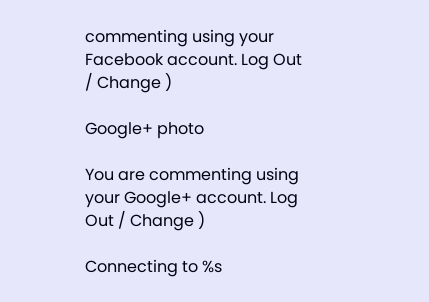commenting using your Facebook account. Log Out / Change )

Google+ photo

You are commenting using your Google+ account. Log Out / Change )

Connecting to %s